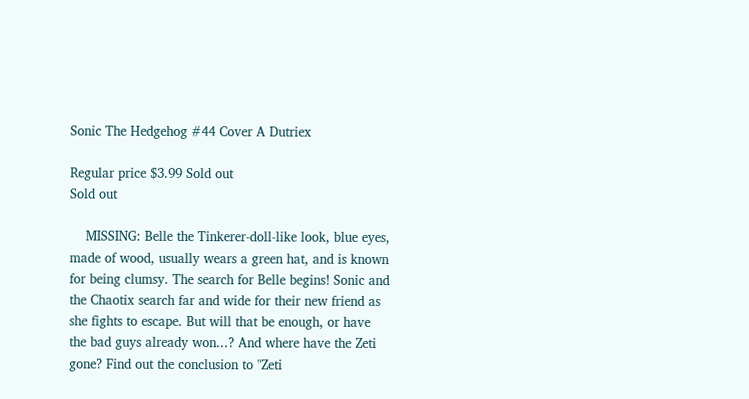Sonic The Hedgehog #44 Cover A Dutriex

Regular price $3.99 Sold out
Sold out

    MISSING: Belle the Tinkerer-doll-like look, blue eyes, made of wood, usually wears a green hat, and is known for being clumsy. The search for Belle begins! Sonic and the Chaotix search far and wide for their new friend as she fights to escape. But will that be enough, or have the bad guys already won...? And where have the Zeti gone? Find out the conclusion to "Zeti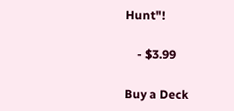Hunt"!

    - $3.99

Buy a Deck